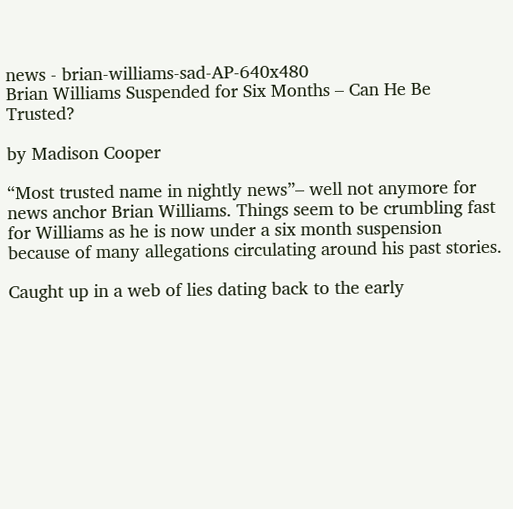news - brian-williams-sad-AP-640x480
Brian Williams Suspended for Six Months – Can He Be Trusted?

by Madison Cooper

“Most trusted name in nightly news”– well not anymore for news anchor Brian Williams. Things seem to be crumbling fast for Williams as he is now under a six month suspension because of many allegations circulating around his past stories.

Caught up in a web of lies dating back to the early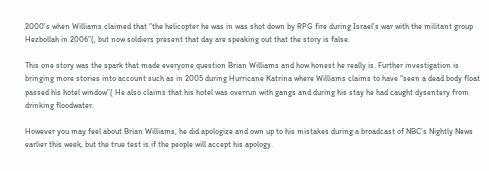2000’s when Williams claimed that “the helicopter he was in was shot down by RPG fire during Israel’s war with the militant group Hezbollah in 2006”(, but now soldiers present that day are speaking out that the story is false.

This one story was the spark that made everyone question Brian Williams and how honest he really is. Further investigation is bringing more stories into account such as in 2005 during Hurricane Katrina where Williams claims to have “seen a dead body float passed his hotel window”( He also claims that his hotel was overrun with gangs and during his stay he had caught dysentery from drinking floodwater.

However you may feel about Brian Williams, he did apologize and own up to his mistakes during a broadcast of NBC’s Nightly News earlier this week, but the true test is if the people will accept his apology.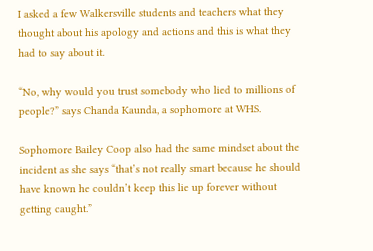I asked a few Walkersville students and teachers what they thought about his apology and actions and this is what they had to say about it.

“No, why would you trust somebody who lied to millions of people?” says Chanda Kaunda, a sophomore at WHS.

Sophomore Bailey Coop also had the same mindset about the incident as she says “that’s not really smart because he should have known he couldn’t keep this lie up forever without getting caught.”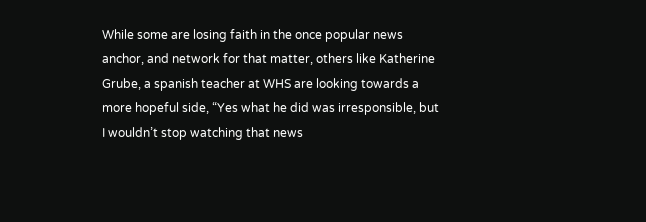While some are losing faith in the once popular news anchor, and network for that matter, others like Katherine Grube, a spanish teacher at WHS are looking towards a more hopeful side, “Yes what he did was irresponsible, but I wouldn’t stop watching that news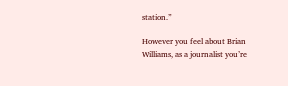station.”

However you feel about Brian Williams, as a journalist you’re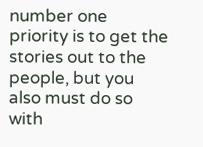number one priority is to get the stories out to the people, but you also must do so with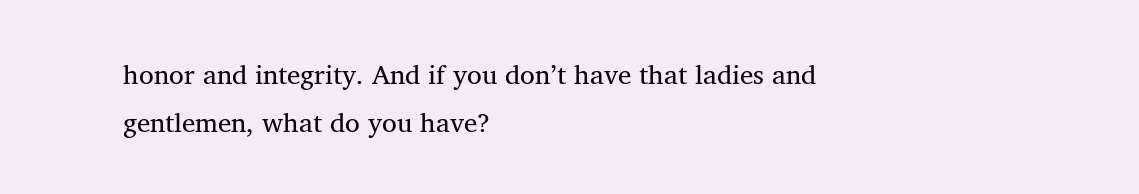honor and integrity. And if you don’t have that ladies and gentlemen, what do you have?